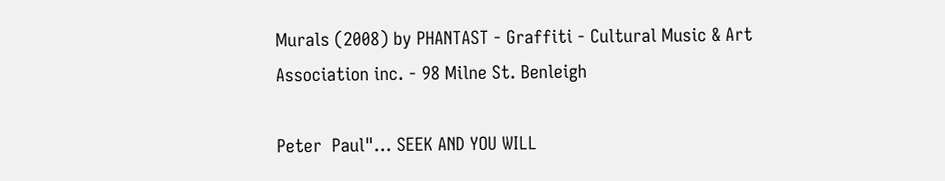Murals (2008) by PHANTAST - Graffiti - Cultural Music & Art Association inc. - 98 Milne St. Benleigh

Peter  Paul"... SEEK AND YOU WILL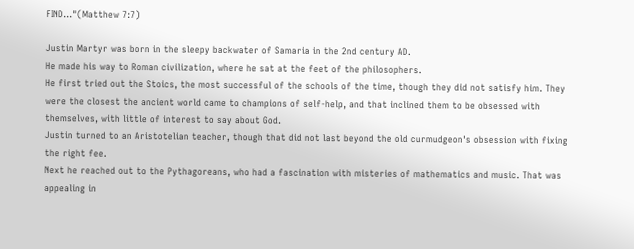FIND..."(Matthew 7:7)

Justin Martyr was born in the sleepy backwater of Samaria in the 2nd century AD.
He made his way to Roman civilization, where he sat at the feet of the philosophers.
He first tried out the Stoics, the most successful of the schools of the time, though they did not satisfy him. They were the closest the ancient world came to champions of self-help, and that inclined them to be obsessed with themselves, with little of interest to say about God.
Justin turned to an Aristotelian teacher, though that did not last beyond the old curmudgeon's obsession with fixing the right fee.
Next he reached out to the Pythagoreans, who had a fascination with misteries of mathematics and music. That was appealing in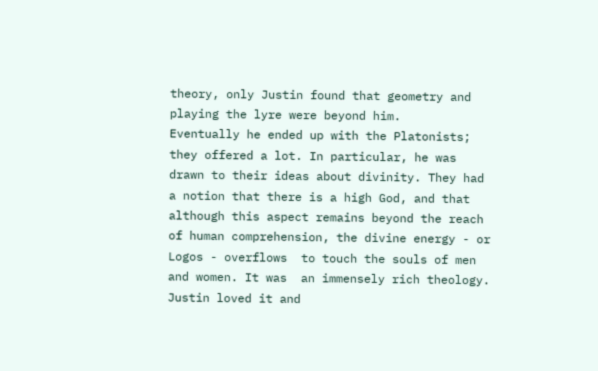theory, only Justin found that geometry and playing the lyre were beyond him.
Eventually he ended up with the Platonists; they offered a lot. In particular, he was drawn to their ideas about divinity. They had a notion that there is a high God, and that although this aspect remains beyond the reach of human comprehension, the divine energy - or Logos - overflows  to touch the souls of men and women. It was  an immensely rich theology.  Justin loved it and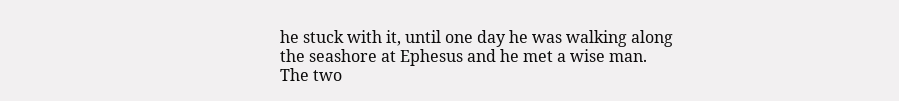he stuck with it, until one day he was walking along the seashore at Ephesus and he met a wise man.
The two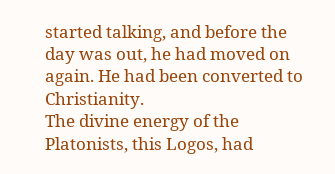started talking, and before the day was out, he had moved on again. He had been converted to Christianity.
The divine energy of the Platonists, this Logos, had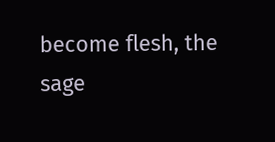become flesh, the sage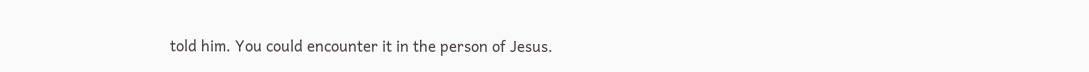told him. You could encounter it in the person of Jesus.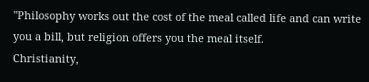"Philosophy works out the cost of the meal called life and can write you a bill, but religion offers you the meal itself.
Christianity,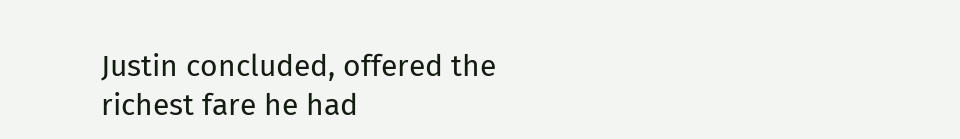Justin concluded, offered the richest fare he had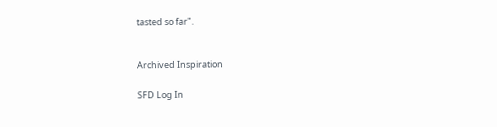tasted so far".


Archived Inspiration

SFD Log In